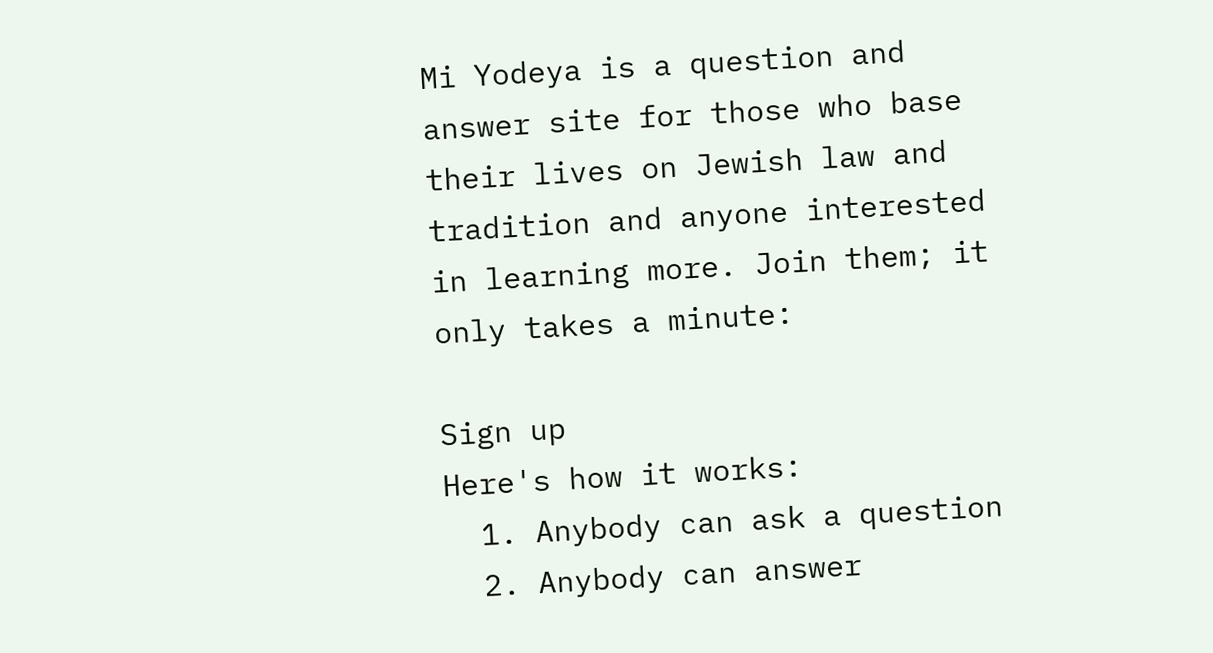Mi Yodeya is a question and answer site for those who base their lives on Jewish law and tradition and anyone interested in learning more. Join them; it only takes a minute:

Sign up
Here's how it works:
  1. Anybody can ask a question
  2. Anybody can answer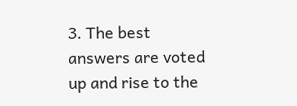3. The best answers are voted up and rise to the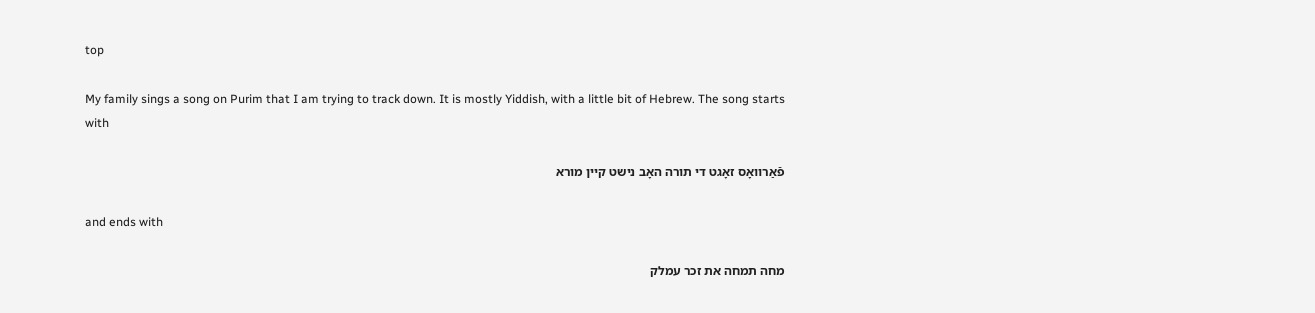top

My family sings a song on Purim that I am trying to track down. It is mostly Yiddish, with a little bit of Hebrew. The song starts with

פֿאַרוואָס זאָגט די תורה האָב נישט קיין מורא

and ends with

מחה תמחה את זכר עמלק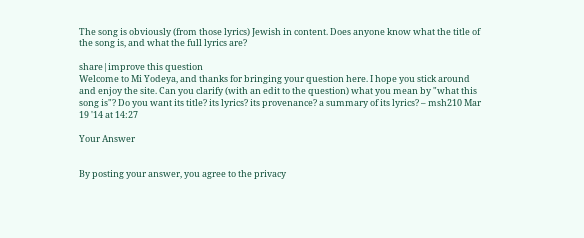The song is obviously (from those lyrics) Jewish in content. Does anyone know what the title of the song is, and what the full lyrics are?

share|improve this question
Welcome to Mi Yodeya, and thanks for bringing your question here. I hope you stick around and enjoy the site. Can you clarify (with an edit to the question) what you mean by "what this song is"? Do you want its title? its lyrics? its provenance? a summary of its lyrics? – msh210 Mar 19 '14 at 14:27

Your Answer


By posting your answer, you agree to the privacy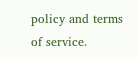policy and terms of service.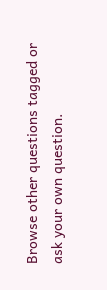Browse other questions tagged or ask your own question.